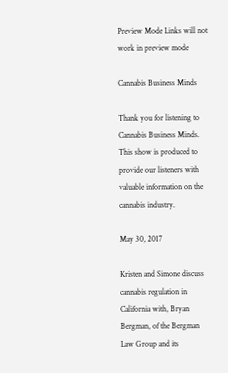Preview Mode Links will not work in preview mode

Cannabis Business Minds

Thank you for listening to Cannabis Business Minds. This show is produced to provide our listeners with valuable information on the cannabis industry.

May 30, 2017

Kristen and Simone discuss cannabis regulation in California with, Bryan Bergman, of the Bergman Law Group and its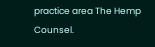practice area The Hemp Counsel.